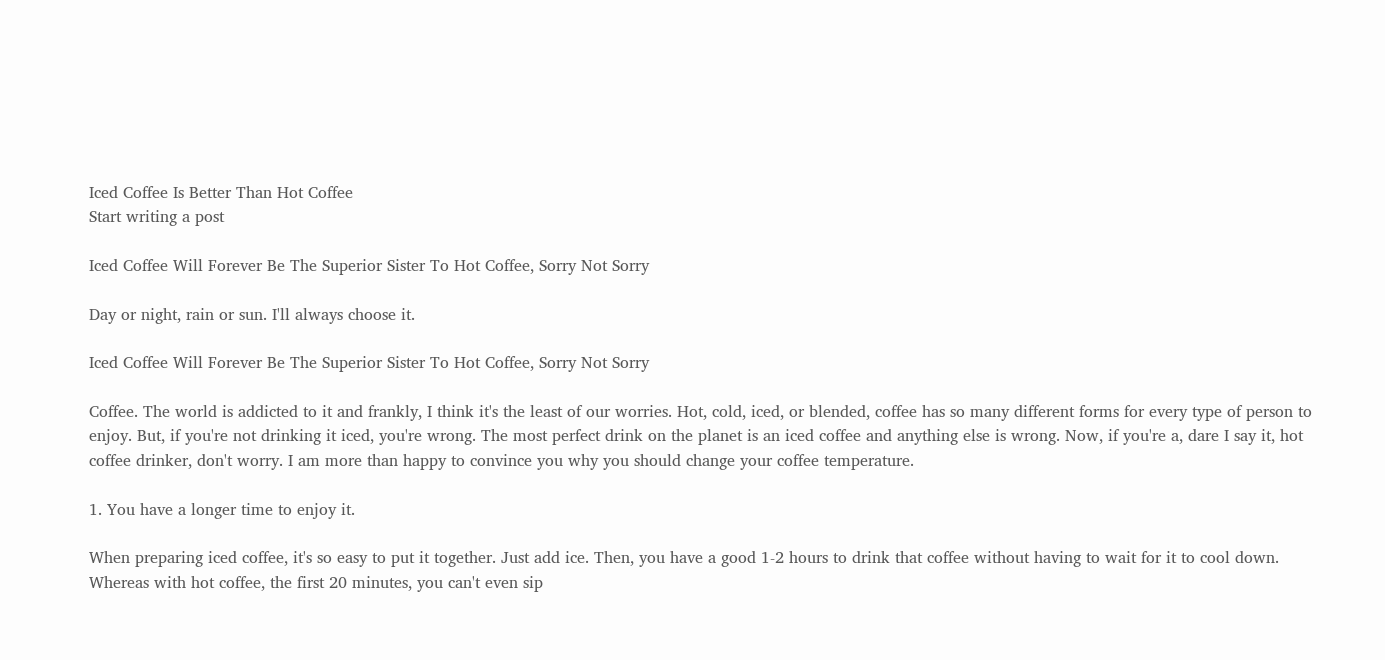Iced Coffee Is Better Than Hot Coffee
Start writing a post

Iced Coffee Will Forever Be The Superior Sister To Hot Coffee, Sorry Not Sorry

Day or night, rain or sun. I'll always choose it.

Iced Coffee Will Forever Be The Superior Sister To Hot Coffee, Sorry Not Sorry

Coffee. The world is addicted to it and frankly, I think it's the least of our worries. Hot, cold, iced, or blended, coffee has so many different forms for every type of person to enjoy. But, if you're not drinking it iced, you're wrong. The most perfect drink on the planet is an iced coffee and anything else is wrong. Now, if you're a, dare I say it, hot coffee drinker, don't worry. I am more than happy to convince you why you should change your coffee temperature.

1. You have a longer time to enjoy it.

When preparing iced coffee, it's so easy to put it together. Just add ice. Then, you have a good 1-2 hours to drink that coffee without having to wait for it to cool down. Whereas with hot coffee, the first 20 minutes, you can't even sip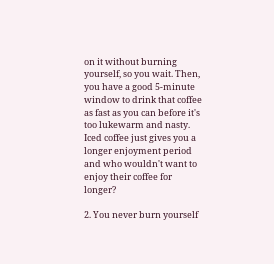on it without burning yourself, so you wait. Then, you have a good 5-minute window to drink that coffee as fast as you can before it's too lukewarm and nasty. Iced coffee just gives you a longer enjoyment period and who wouldn't want to enjoy their coffee for longer?

2. You never burn yourself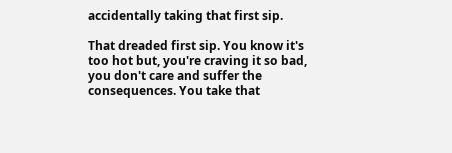accidentally taking that first sip.

That dreaded first sip. You know it's too hot but, you're craving it so bad, you don't care and suffer the consequences. You take that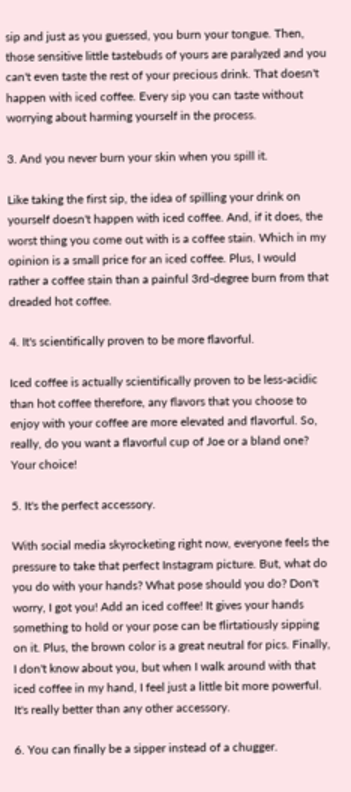sip and just as you guessed, you burn your tongue. Then, those sensitive little tastebuds of yours are paralyzed and you can't even taste the rest of your precious drink. That doesn't happen with iced coffee. Every sip you can taste without worrying about harming yourself in the process.

3. And you never burn your skin when you spill it.

Like taking the first sip, the idea of spilling your drink on yourself doesn't happen with iced coffee. And, if it does, the worst thing you come out with is a coffee stain. Which in my opinion is a small price for an iced coffee. Plus, I would rather a coffee stain than a painful 3rd-degree burn from that dreaded hot coffee.

4. It's scientifically proven to be more flavorful.

Iced coffee is actually scientifically proven to be less-acidic than hot coffee therefore, any flavors that you choose to enjoy with your coffee are more elevated and flavorful. So, really, do you want a flavorful cup of Joe or a bland one? Your choice!

5. It's the perfect accessory.

With social media skyrocketing right now, everyone feels the pressure to take that perfect Instagram picture. But, what do you do with your hands? What pose should you do? Don't worry, I got you! Add an iced coffee! It gives your hands something to hold or your pose can be flirtatiously sipping on it. Plus, the brown color is a great neutral for pics. Finally, I don't know about you, but when I walk around with that iced coffee in my hand, I feel just a little bit more powerful. It's really better than any other accessory.

6. You can finally be a sipper instead of a chugger.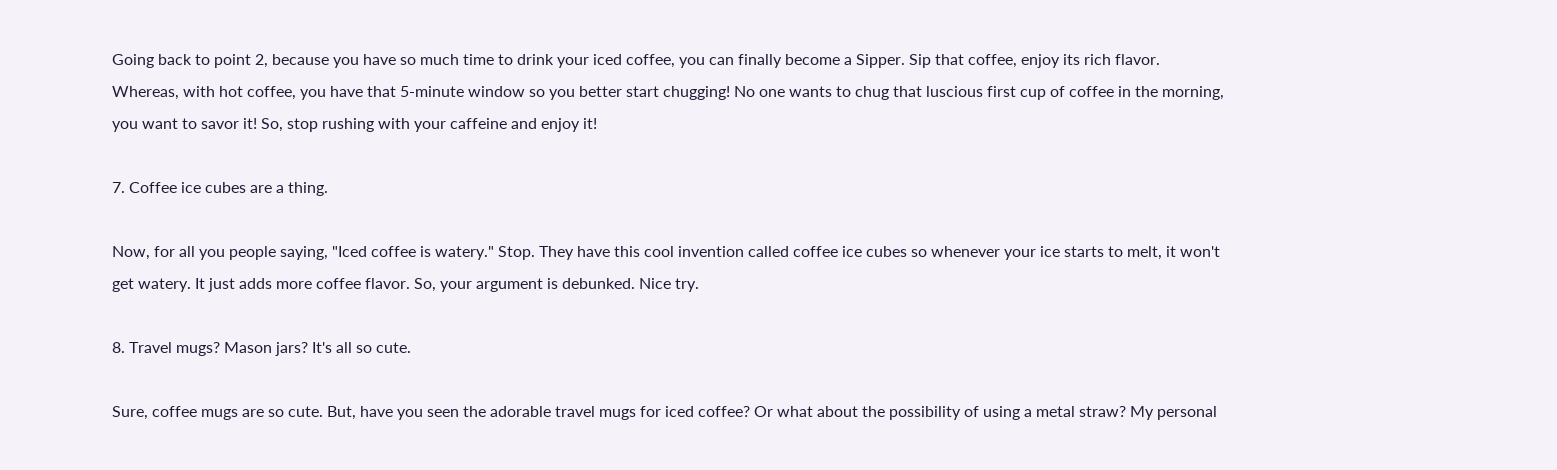Going back to point 2, because you have so much time to drink your iced coffee, you can finally become a Sipper. Sip that coffee, enjoy its rich flavor. Whereas, with hot coffee, you have that 5-minute window so you better start chugging! No one wants to chug that luscious first cup of coffee in the morning, you want to savor it! So, stop rushing with your caffeine and enjoy it!

7. Coffee ice cubes are a thing.

Now, for all you people saying, "Iced coffee is watery." Stop. They have this cool invention called coffee ice cubes so whenever your ice starts to melt, it won't get watery. It just adds more coffee flavor. So, your argument is debunked. Nice try.

8. Travel mugs? Mason jars? It's all so cute.

Sure, coffee mugs are so cute. But, have you seen the adorable travel mugs for iced coffee? Or what about the possibility of using a metal straw? My personal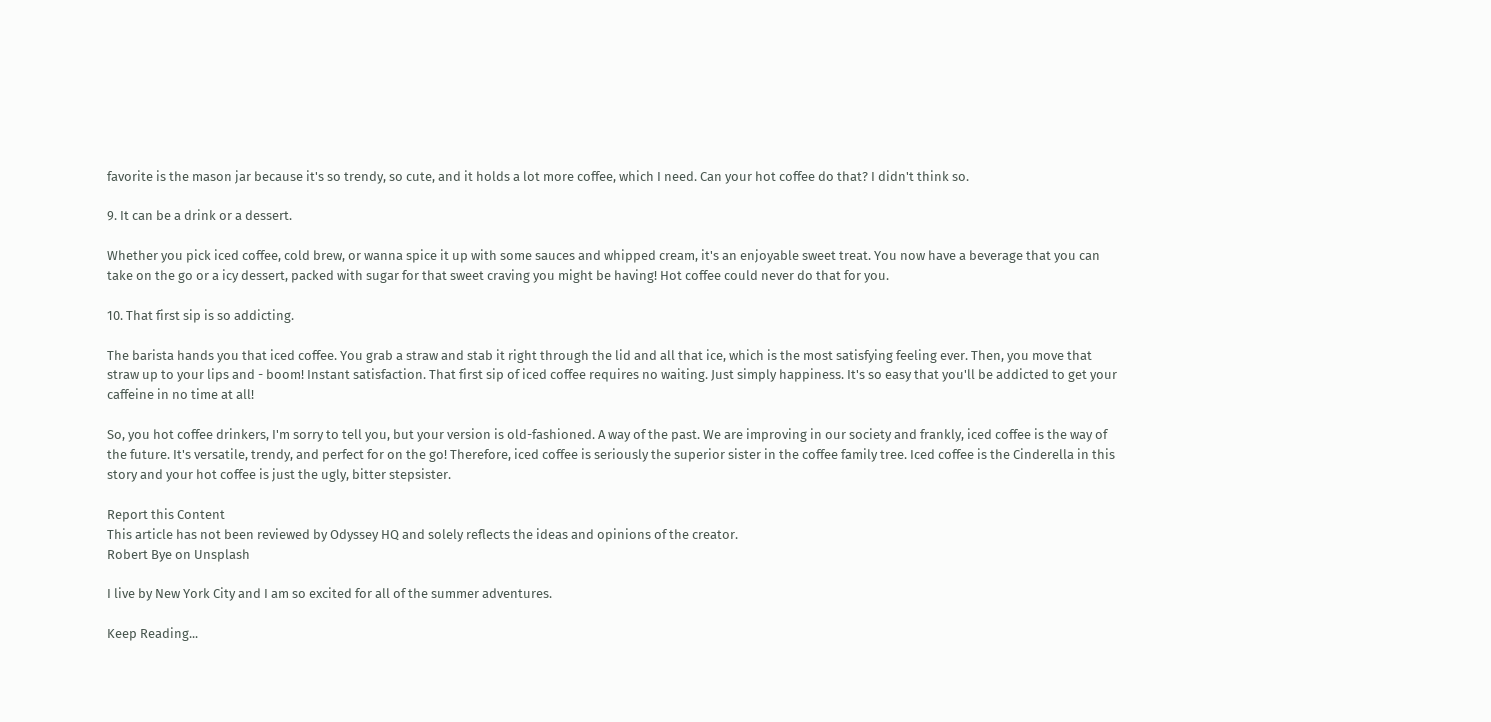favorite is the mason jar because it's so trendy, so cute, and it holds a lot more coffee, which I need. Can your hot coffee do that? I didn't think so.

9. It can be a drink or a dessert.

Whether you pick iced coffee, cold brew, or wanna spice it up with some sauces and whipped cream, it's an enjoyable sweet treat. You now have a beverage that you can take on the go or a icy dessert, packed with sugar for that sweet craving you might be having! Hot coffee could never do that for you.

10. That first sip is so addicting.

The barista hands you that iced coffee. You grab a straw and stab it right through the lid and all that ice, which is the most satisfying feeling ever. Then, you move that straw up to your lips and - boom! Instant satisfaction. That first sip of iced coffee requires no waiting. Just simply happiness. It's so easy that you'll be addicted to get your caffeine in no time at all!

So, you hot coffee drinkers, I'm sorry to tell you, but your version is old-fashioned. A way of the past. We are improving in our society and frankly, iced coffee is the way of the future. It's versatile, trendy, and perfect for on the go! Therefore, iced coffee is seriously the superior sister in the coffee family tree. Iced coffee is the Cinderella in this story and your hot coffee is just the ugly, bitter stepsister.

Report this Content
This article has not been reviewed by Odyssey HQ and solely reflects the ideas and opinions of the creator.
Robert Bye on Unsplash

I live by New York City and I am so excited for all of the summer adventures.

Keep Reading...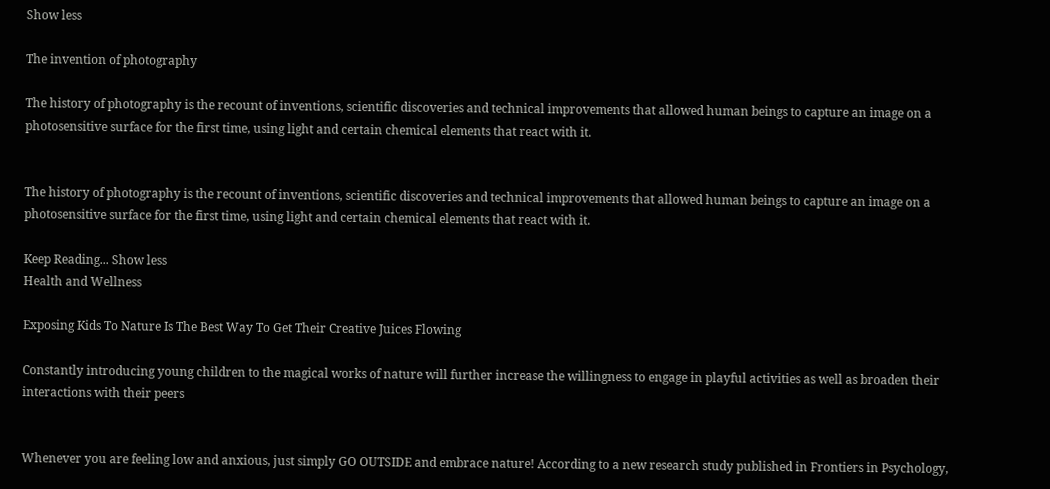Show less

The invention of photography

The history of photography is the recount of inventions, scientific discoveries and technical improvements that allowed human beings to capture an image on a photosensitive surface for the first time, using light and certain chemical elements that react with it.


The history of photography is the recount of inventions, scientific discoveries and technical improvements that allowed human beings to capture an image on a photosensitive surface for the first time, using light and certain chemical elements that react with it.

Keep Reading... Show less
Health and Wellness

Exposing Kids To Nature Is The Best Way To Get Their Creative Juices Flowing

Constantly introducing young children to the magical works of nature will further increase the willingness to engage in playful activities as well as broaden their interactions with their peers


Whenever you are feeling low and anxious, just simply GO OUTSIDE and embrace nature! According to a new research study published in Frontiers in Psychology,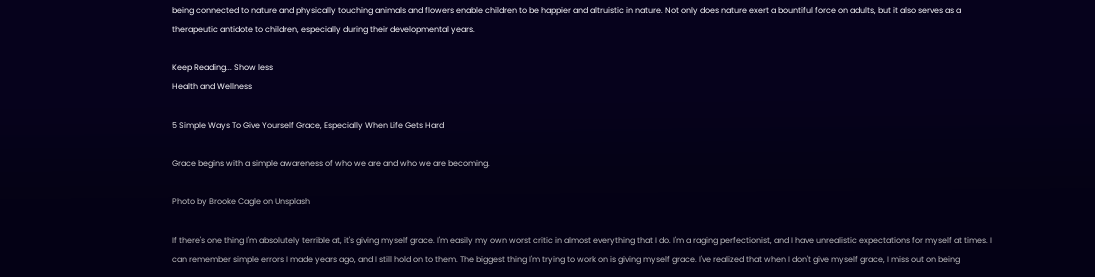being connected to nature and physically touching animals and flowers enable children to be happier and altruistic in nature. Not only does nature exert a bountiful force on adults, but it also serves as a therapeutic antidote to children, especially during their developmental years.

Keep Reading... Show less
Health and Wellness

5 Simple Ways To Give Yourself Grace, Especially When Life Gets Hard

Grace begins with a simple awareness of who we are and who we are becoming.

Photo by Brooke Cagle on Unsplash

If there's one thing I'm absolutely terrible at, it's giving myself grace. I'm easily my own worst critic in almost everything that I do. I'm a raging perfectionist, and I have unrealistic expectations for myself at times. I can remember simple errors I made years ago, and I still hold on to them. The biggest thing I'm trying to work on is giving myself grace. I've realized that when I don't give myself grace, I miss out on being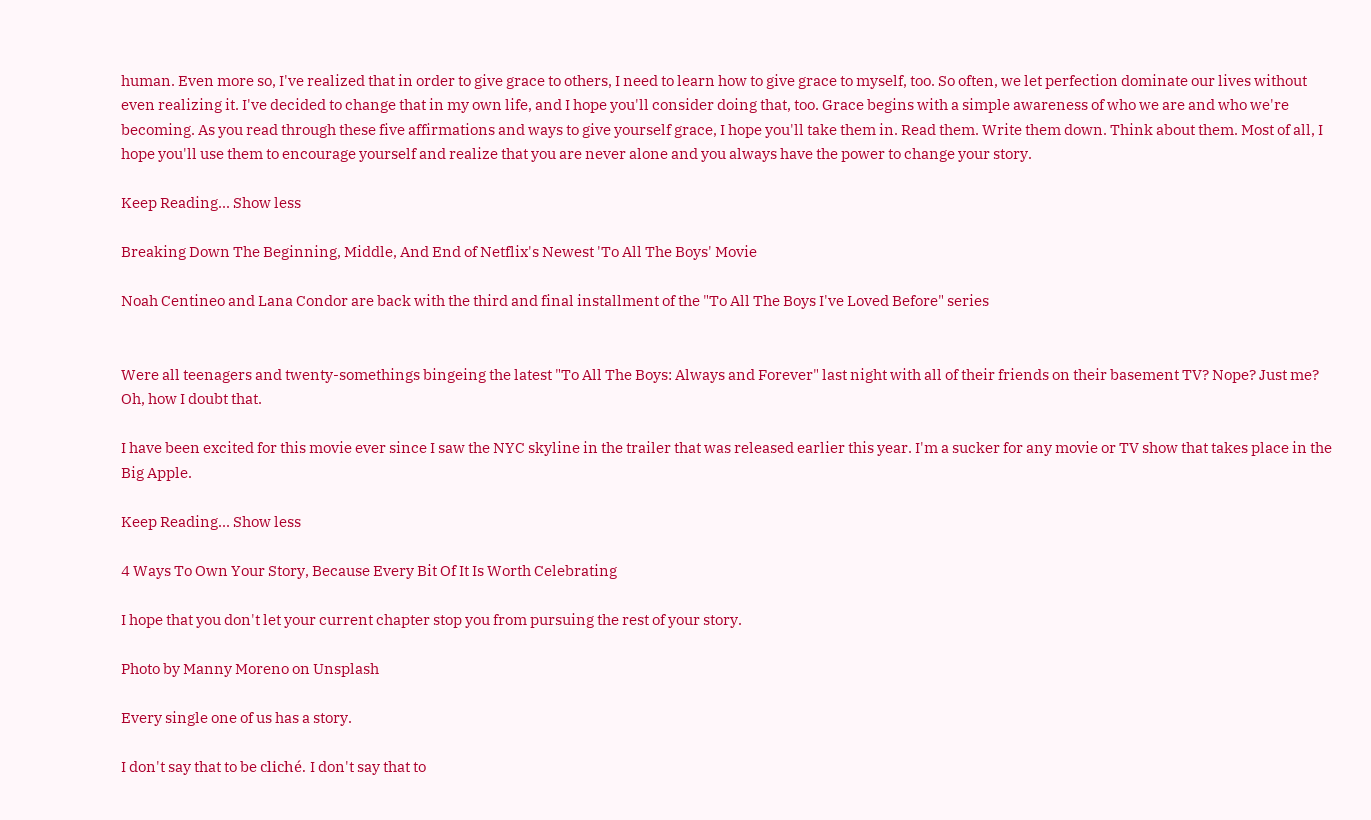human. Even more so, I've realized that in order to give grace to others, I need to learn how to give grace to myself, too. So often, we let perfection dominate our lives without even realizing it. I've decided to change that in my own life, and I hope you'll consider doing that, too. Grace begins with a simple awareness of who we are and who we're becoming. As you read through these five affirmations and ways to give yourself grace, I hope you'll take them in. Read them. Write them down. Think about them. Most of all, I hope you'll use them to encourage yourself and realize that you are never alone and you always have the power to change your story.

Keep Reading... Show less

Breaking Down The Beginning, Middle, And End of Netflix's Newest 'To All The Boys' Movie

Noah Centineo and Lana Condor are back with the third and final installment of the "To All The Boys I've Loved Before" series


Were all teenagers and twenty-somethings bingeing the latest "To All The Boys: Always and Forever" last night with all of their friends on their basement TV? Nope? Just me? Oh, how I doubt that.

I have been excited for this movie ever since I saw the NYC skyline in the trailer that was released earlier this year. I'm a sucker for any movie or TV show that takes place in the Big Apple.

Keep Reading... Show less

4 Ways To Own Your Story, Because Every Bit Of It Is Worth Celebrating

I hope that you don't let your current chapter stop you from pursuing the rest of your story.

Photo by Manny Moreno on Unsplash

Every single one of us has a story.

I don't say that to be cliché. I don't say that to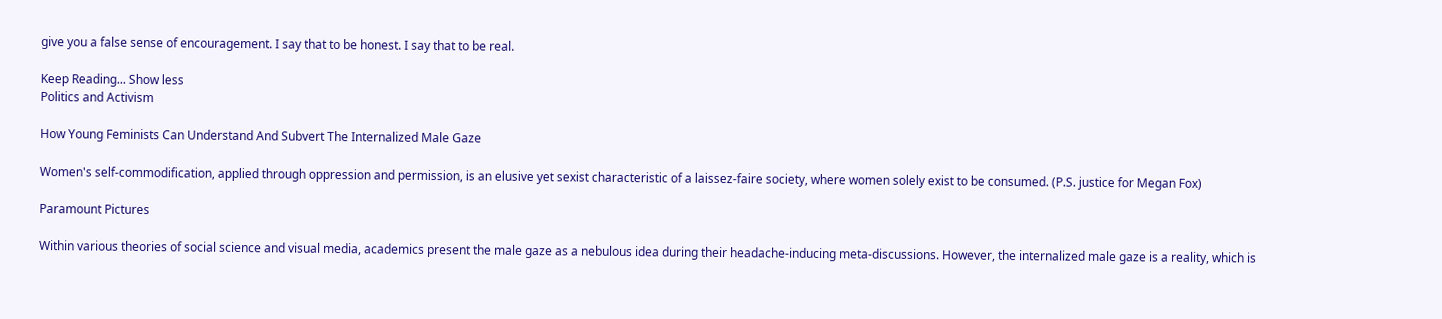give you a false sense of encouragement. I say that to be honest. I say that to be real.

Keep Reading... Show less
Politics and Activism

How Young Feminists Can Understand And Subvert The Internalized Male Gaze

Women's self-commodification, applied through oppression and permission, is an elusive yet sexist characteristic of a laissez-faire society, where women solely exist to be consumed. (P.S. justice for Megan Fox)

Paramount Pictures

Within various theories of social science and visual media, academics present the male gaze as a nebulous idea during their headache-inducing meta-discussions. However, the internalized male gaze is a reality, which is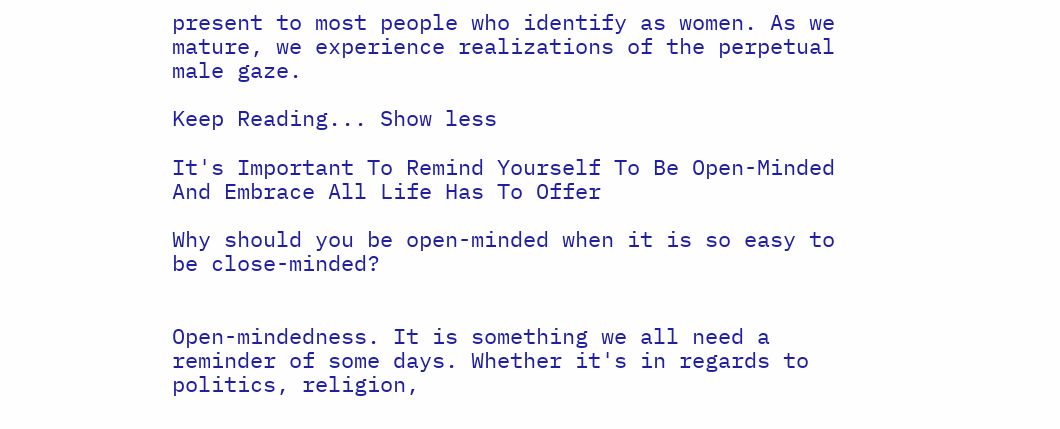present to most people who identify as women. As we mature, we experience realizations of the perpetual male gaze.

Keep Reading... Show less

It's Important To Remind Yourself To Be Open-Minded And Embrace All Life Has To Offer

Why should you be open-minded when it is so easy to be close-minded?


Open-mindedness. It is something we all need a reminder of some days. Whether it's in regards to politics, religion,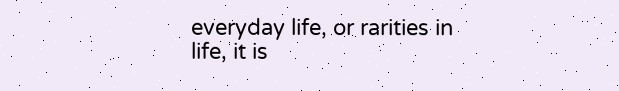everyday life, or rarities in life, it is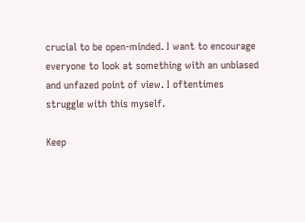crucial to be open-minded. I want to encourage everyone to look at something with an unbiased and unfazed point of view. I oftentimes struggle with this myself.

Keep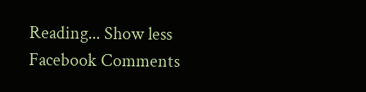Reading... Show less
Facebook Comments